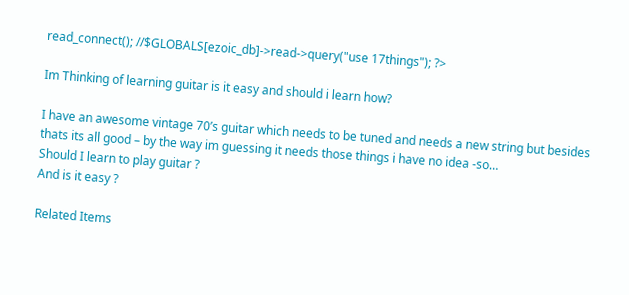read_connect(); //$GLOBALS[ezoic_db]->read->query("use 17things"); ?>

Im Thinking of learning guitar is it easy and should i learn how?

I have an awesome vintage 70’s guitar which needs to be tuned and needs a new string but besides thats its all good – by the way im guessing it needs those things i have no idea -so…
Should I learn to play guitar ?
And is it easy ?

Related Items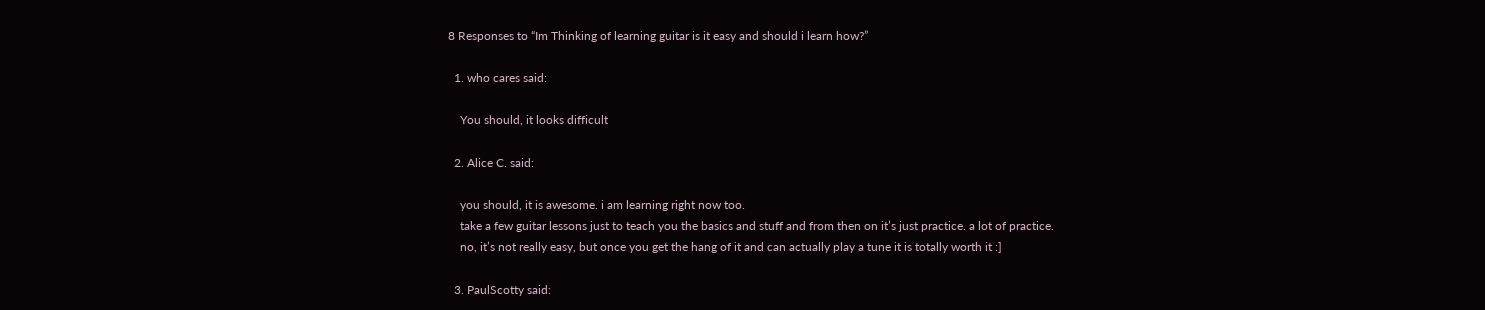8 Responses to “Im Thinking of learning guitar is it easy and should i learn how?”

  1. who cares said:

    You should, it looks difficult

  2. Alice C. said:

    you should, it is awesome. i am learning right now too.
    take a few guitar lessons just to teach you the basics and stuff and from then on it’s just practice. a lot of practice.
    no, it’s not really easy, but once you get the hang of it and can actually play a tune it is totally worth it :]

  3. PaulScotty said: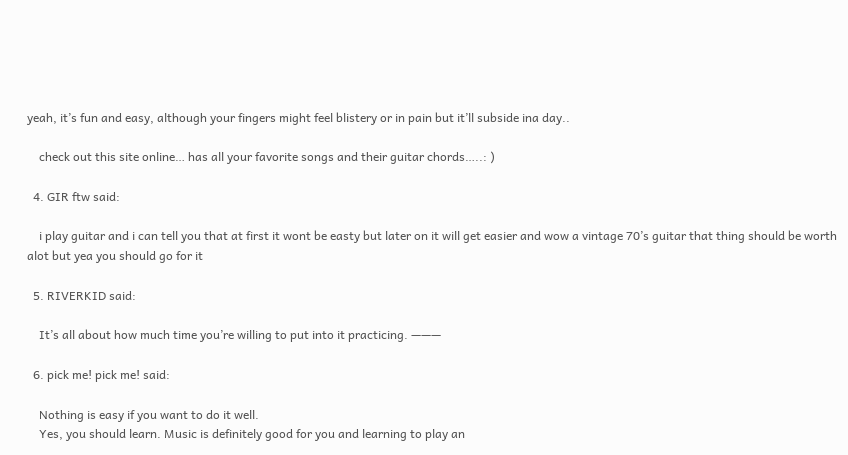yeah, it’s fun and easy, although your fingers might feel blistery or in pain but it’ll subside ina day..

    check out this site online… has all your favorite songs and their guitar chords…..: )

  4. GIR ftw said:

    i play guitar and i can tell you that at first it wont be easty but later on it will get easier and wow a vintage 70’s guitar that thing should be worth alot but yea you should go for it

  5. RIVERKID said:

    It’s all about how much time you’re willing to put into it practicing. ———

  6. pick me! pick me! said:

    Nothing is easy if you want to do it well.
    Yes, you should learn. Music is definitely good for you and learning to play an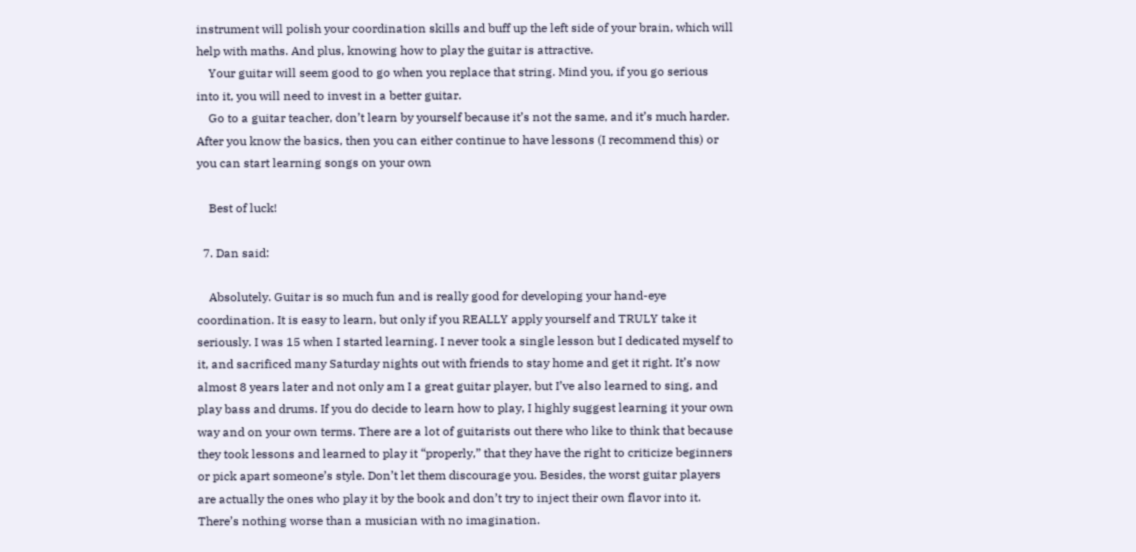instrument will polish your coordination skills and buff up the left side of your brain, which will help with maths. And plus, knowing how to play the guitar is attractive.
    Your guitar will seem good to go when you replace that string. Mind you, if you go serious into it, you will need to invest in a better guitar.
    Go to a guitar teacher, don’t learn by yourself because it’s not the same, and it’s much harder. After you know the basics, then you can either continue to have lessons (I recommend this) or you can start learning songs on your own

    Best of luck!

  7. Dan said:

    Absolutely. Guitar is so much fun and is really good for developing your hand-eye coordination. It is easy to learn, but only if you REALLY apply yourself and TRULY take it seriously. I was 15 when I started learning. I never took a single lesson but I dedicated myself to it, and sacrificed many Saturday nights out with friends to stay home and get it right. It’s now almost 8 years later and not only am I a great guitar player, but I’ve also learned to sing, and play bass and drums. If you do decide to learn how to play, I highly suggest learning it your own way and on your own terms. There are a lot of guitarists out there who like to think that because they took lessons and learned to play it “properly,” that they have the right to criticize beginners or pick apart someone’s style. Don’t let them discourage you. Besides, the worst guitar players are actually the ones who play it by the book and don’t try to inject their own flavor into it. There’s nothing worse than a musician with no imagination.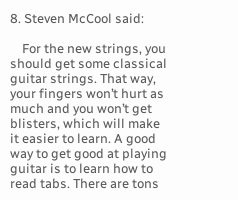8. Steven McCool said:

    For the new strings, you should get some classical guitar strings. That way, your fingers won’t hurt as much and you won’t get blisters, which will make it easier to learn. A good way to get good at playing guitar is to learn how to read tabs. There are tons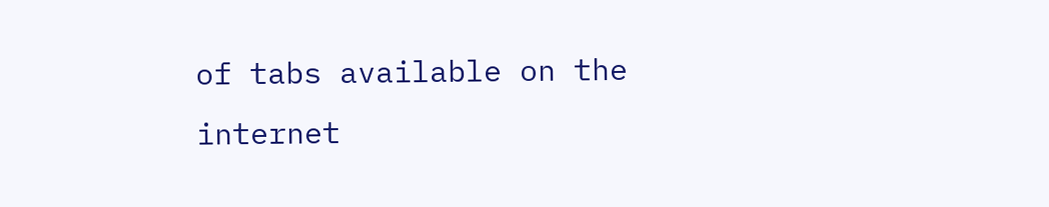of tabs available on the internet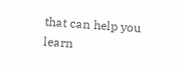that can help you learn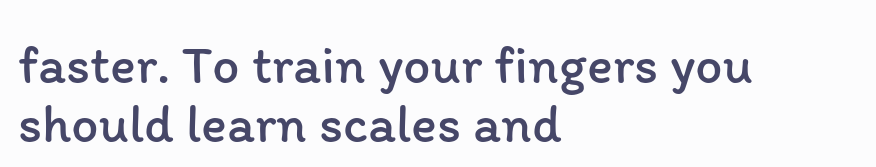faster. To train your fingers you should learn scales and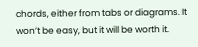chords, either from tabs or diagrams. It won’t be easy, but it will be worth it.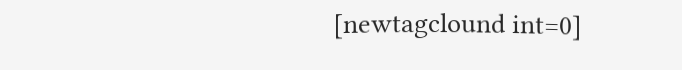[newtagclound int=0]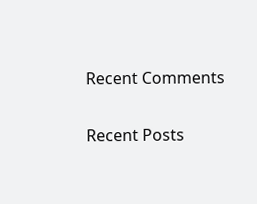Recent Comments

Recent Posts